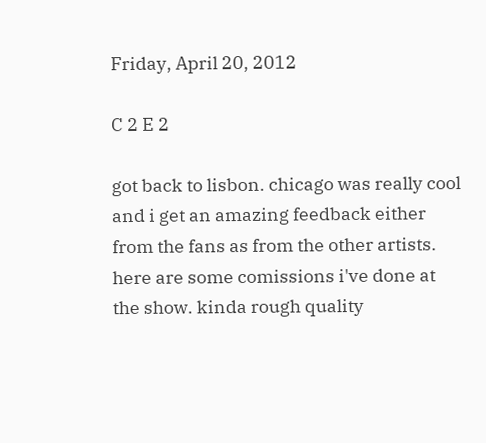Friday, April 20, 2012

C 2 E 2

got back to lisbon. chicago was really cool and i get an amazing feedback either from the fans as from the other artists. here are some comissions i've done at the show. kinda rough quality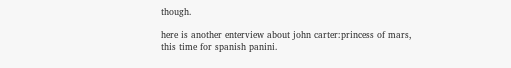though.

here is another enterview about john carter:princess of mars, this time for spanish panini.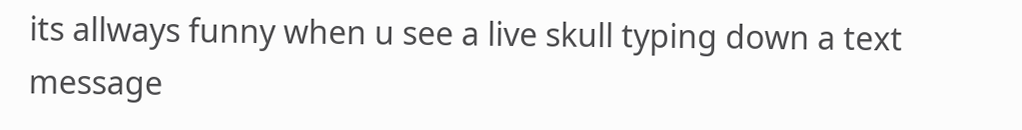its allways funny when u see a live skull typing down a text message